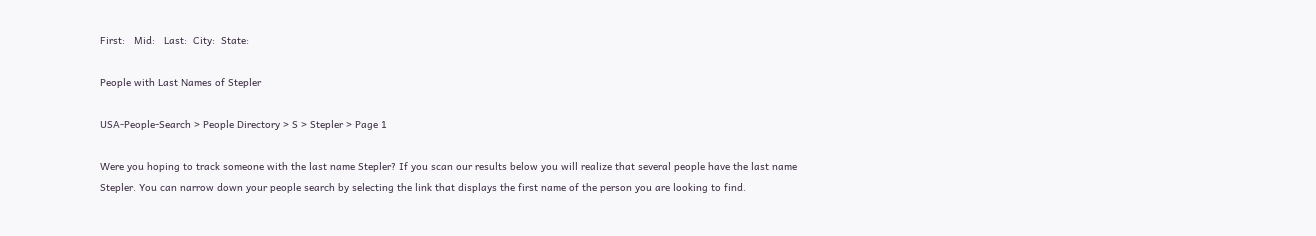First:   Mid:   Last:  City:  State:

People with Last Names of Stepler

USA-People-Search > People Directory > S > Stepler > Page 1

Were you hoping to track someone with the last name Stepler? If you scan our results below you will realize that several people have the last name Stepler. You can narrow down your people search by selecting the link that displays the first name of the person you are looking to find.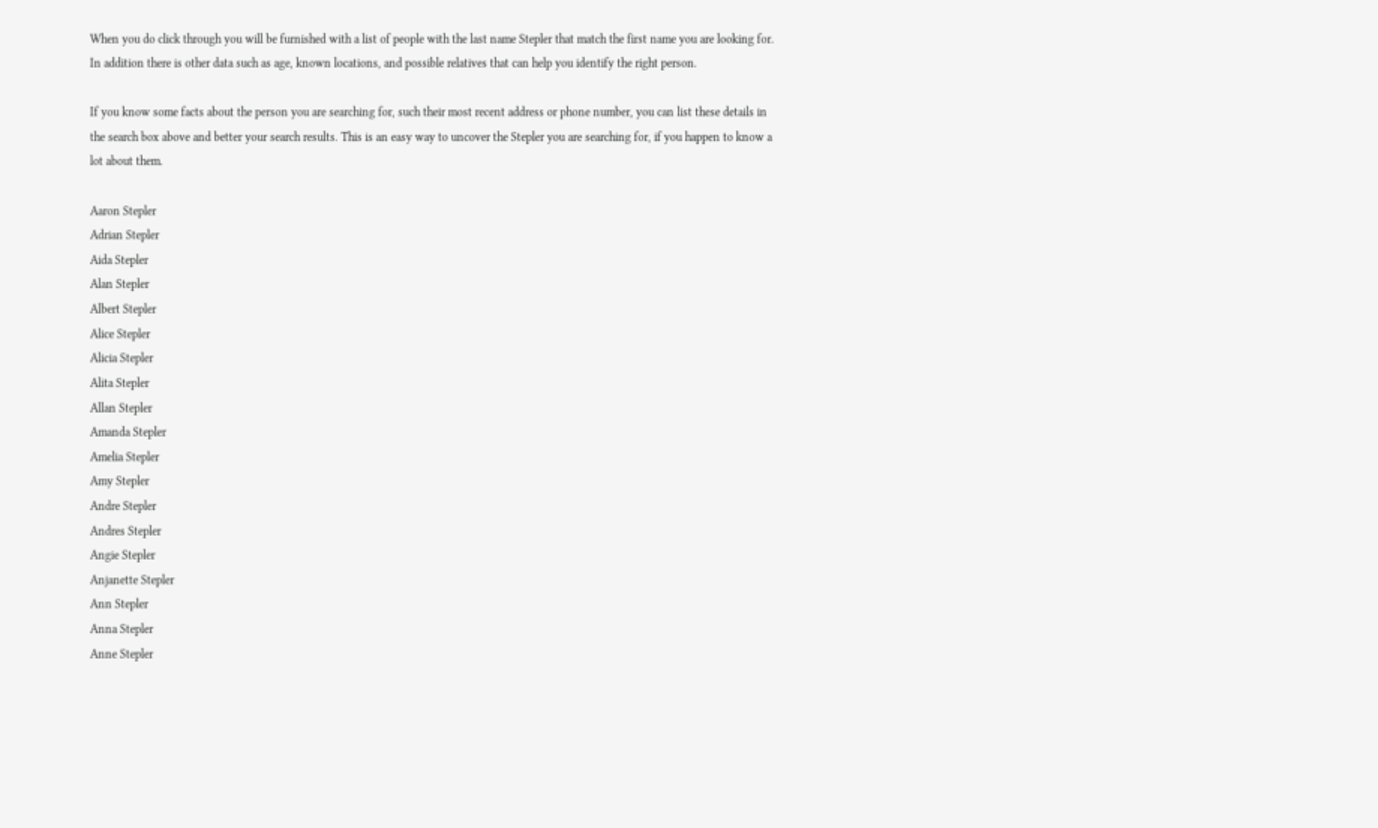When you do click through you will be furnished with a list of people with the last name Stepler that match the first name you are looking for. In addition there is other data such as age, known locations, and possible relatives that can help you identify the right person.

If you know some facts about the person you are searching for, such their most recent address or phone number, you can list these details in the search box above and better your search results. This is an easy way to uncover the Stepler you are searching for, if you happen to know a lot about them.

Aaron Stepler
Adrian Stepler
Aida Stepler
Alan Stepler
Albert Stepler
Alice Stepler
Alicia Stepler
Alita Stepler
Allan Stepler
Amanda Stepler
Amelia Stepler
Amy Stepler
Andre Stepler
Andres Stepler
Angie Stepler
Anjanette Stepler
Ann Stepler
Anna Stepler
Anne Stepler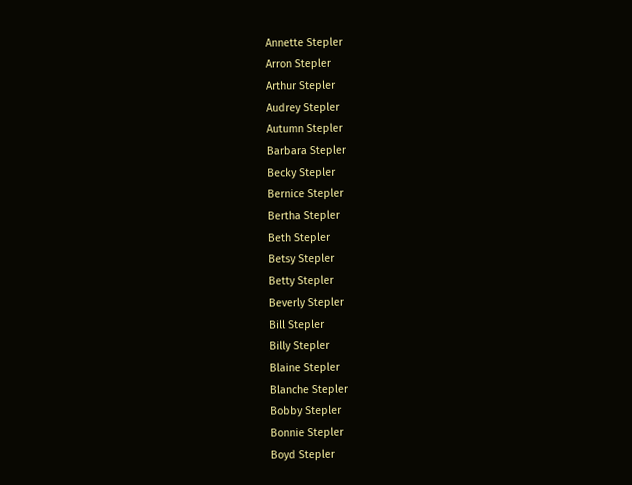Annette Stepler
Arron Stepler
Arthur Stepler
Audrey Stepler
Autumn Stepler
Barbara Stepler
Becky Stepler
Bernice Stepler
Bertha Stepler
Beth Stepler
Betsy Stepler
Betty Stepler
Beverly Stepler
Bill Stepler
Billy Stepler
Blaine Stepler
Blanche Stepler
Bobby Stepler
Bonnie Stepler
Boyd Stepler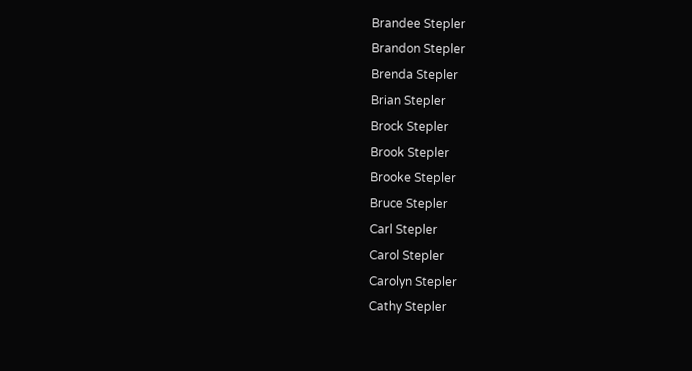Brandee Stepler
Brandon Stepler
Brenda Stepler
Brian Stepler
Brock Stepler
Brook Stepler
Brooke Stepler
Bruce Stepler
Carl Stepler
Carol Stepler
Carolyn Stepler
Cathy Stepler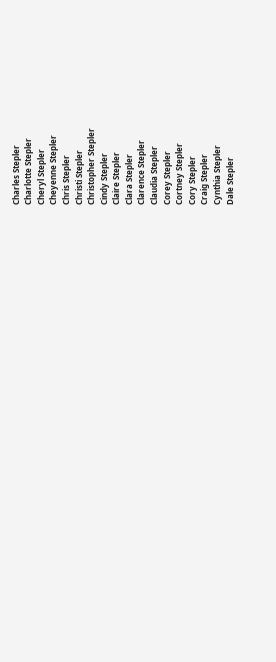Charles Stepler
Charlotte Stepler
Cheryl Stepler
Cheyenne Stepler
Chris Stepler
Christi Stepler
Christopher Stepler
Cindy Stepler
Claire Stepler
Clara Stepler
Clarence Stepler
Claudia Stepler
Corey Stepler
Cortney Stepler
Cory Stepler
Craig Stepler
Cynthia Stepler
Dale Stepler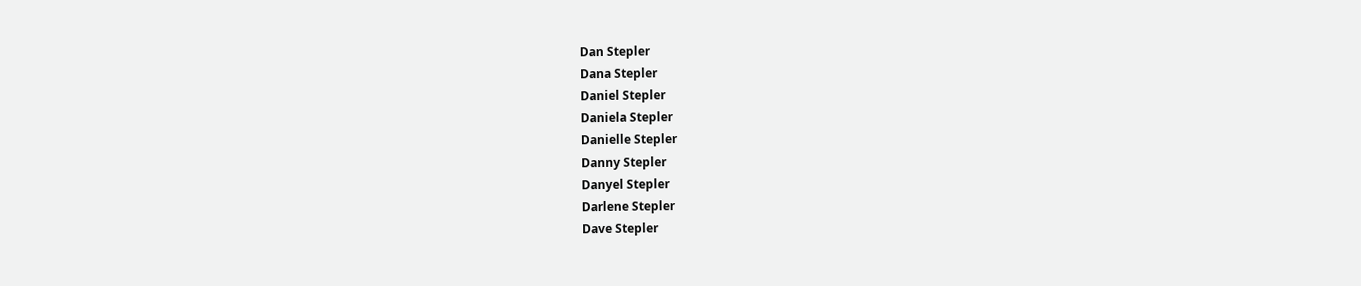Dan Stepler
Dana Stepler
Daniel Stepler
Daniela Stepler
Danielle Stepler
Danny Stepler
Danyel Stepler
Darlene Stepler
Dave Stepler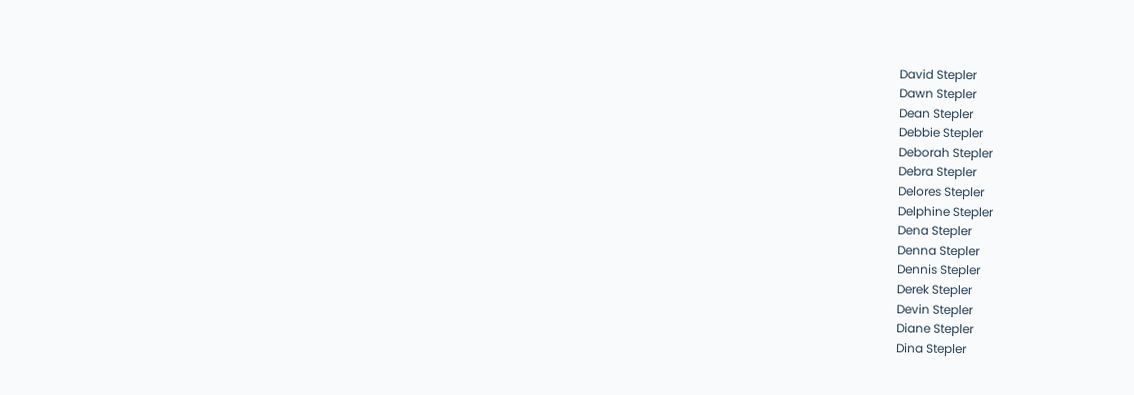David Stepler
Dawn Stepler
Dean Stepler
Debbie Stepler
Deborah Stepler
Debra Stepler
Delores Stepler
Delphine Stepler
Dena Stepler
Denna Stepler
Dennis Stepler
Derek Stepler
Devin Stepler
Diane Stepler
Dina Stepler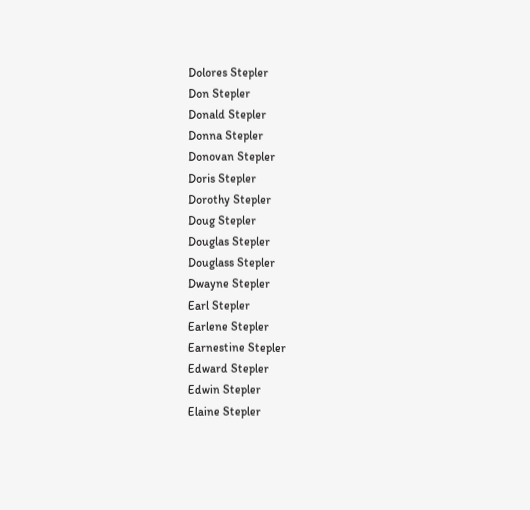Dolores Stepler
Don Stepler
Donald Stepler
Donna Stepler
Donovan Stepler
Doris Stepler
Dorothy Stepler
Doug Stepler
Douglas Stepler
Douglass Stepler
Dwayne Stepler
Earl Stepler
Earlene Stepler
Earnestine Stepler
Edward Stepler
Edwin Stepler
Elaine Stepler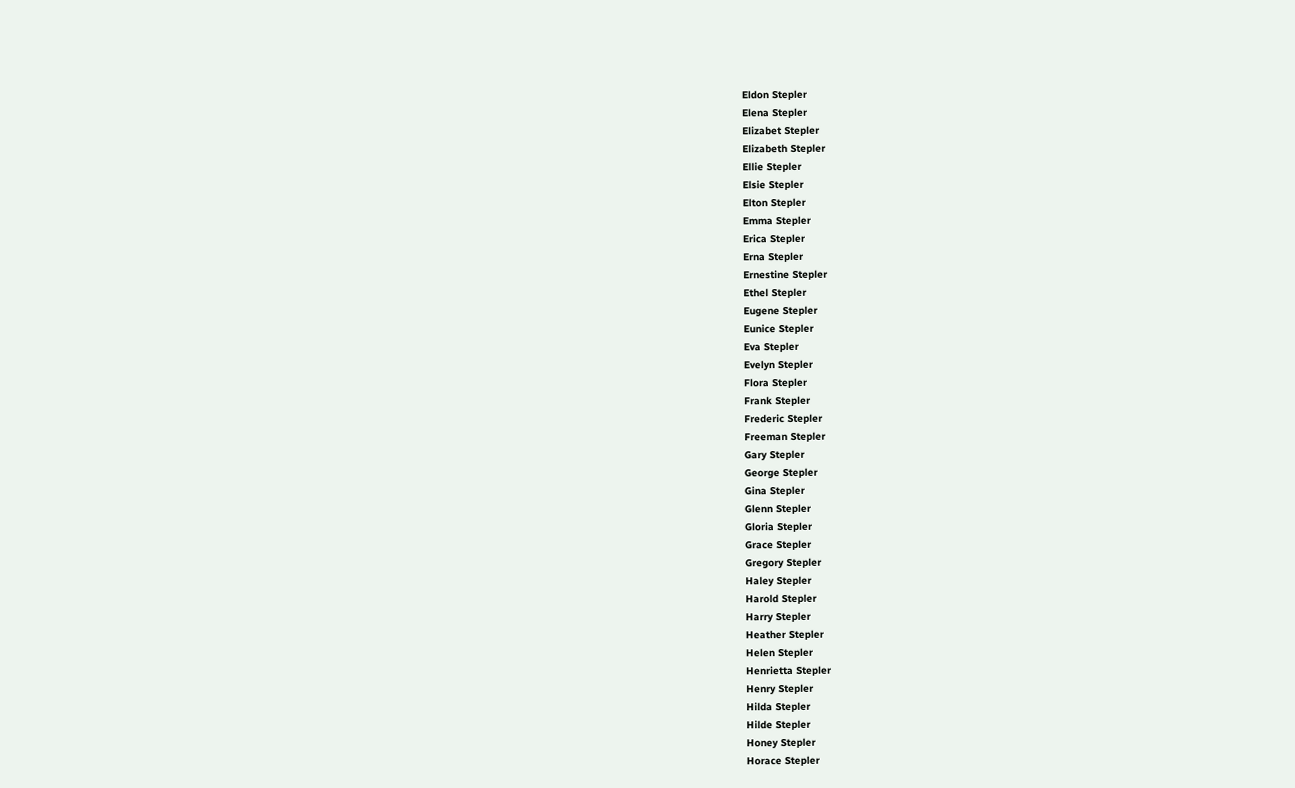Eldon Stepler
Elena Stepler
Elizabet Stepler
Elizabeth Stepler
Ellie Stepler
Elsie Stepler
Elton Stepler
Emma Stepler
Erica Stepler
Erna Stepler
Ernestine Stepler
Ethel Stepler
Eugene Stepler
Eunice Stepler
Eva Stepler
Evelyn Stepler
Flora Stepler
Frank Stepler
Frederic Stepler
Freeman Stepler
Gary Stepler
George Stepler
Gina Stepler
Glenn Stepler
Gloria Stepler
Grace Stepler
Gregory Stepler
Haley Stepler
Harold Stepler
Harry Stepler
Heather Stepler
Helen Stepler
Henrietta Stepler
Henry Stepler
Hilda Stepler
Hilde Stepler
Honey Stepler
Horace Stepler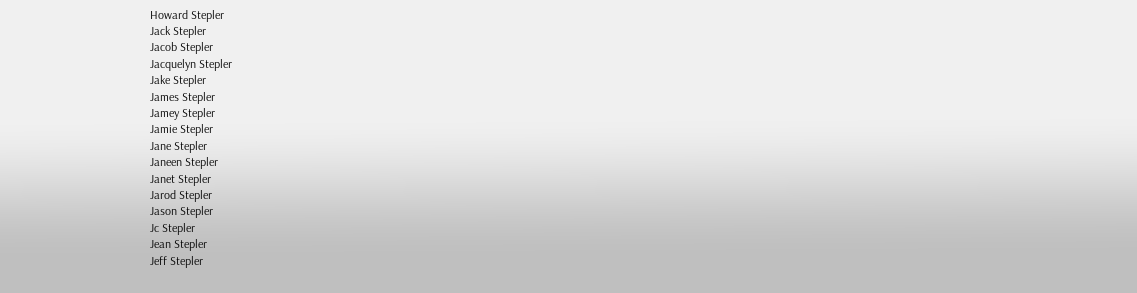Howard Stepler
Jack Stepler
Jacob Stepler
Jacquelyn Stepler
Jake Stepler
James Stepler
Jamey Stepler
Jamie Stepler
Jane Stepler
Janeen Stepler
Janet Stepler
Jarod Stepler
Jason Stepler
Jc Stepler
Jean Stepler
Jeff Stepler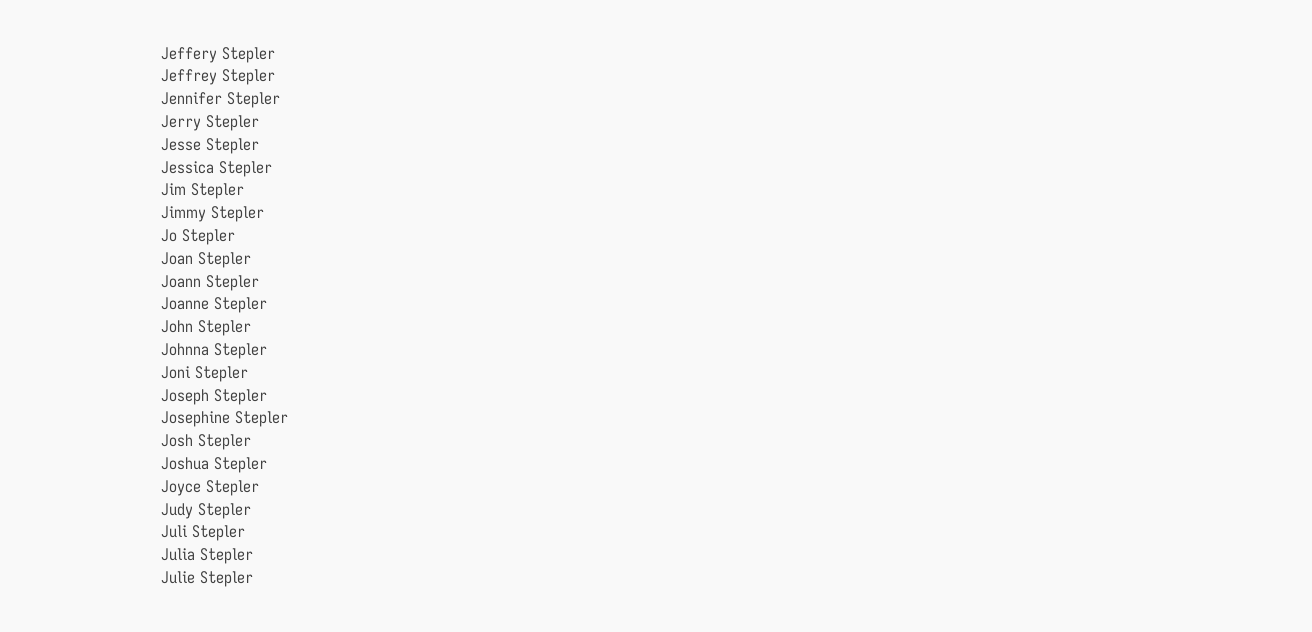Jeffery Stepler
Jeffrey Stepler
Jennifer Stepler
Jerry Stepler
Jesse Stepler
Jessica Stepler
Jim Stepler
Jimmy Stepler
Jo Stepler
Joan Stepler
Joann Stepler
Joanne Stepler
John Stepler
Johnna Stepler
Joni Stepler
Joseph Stepler
Josephine Stepler
Josh Stepler
Joshua Stepler
Joyce Stepler
Judy Stepler
Juli Stepler
Julia Stepler
Julie Stepler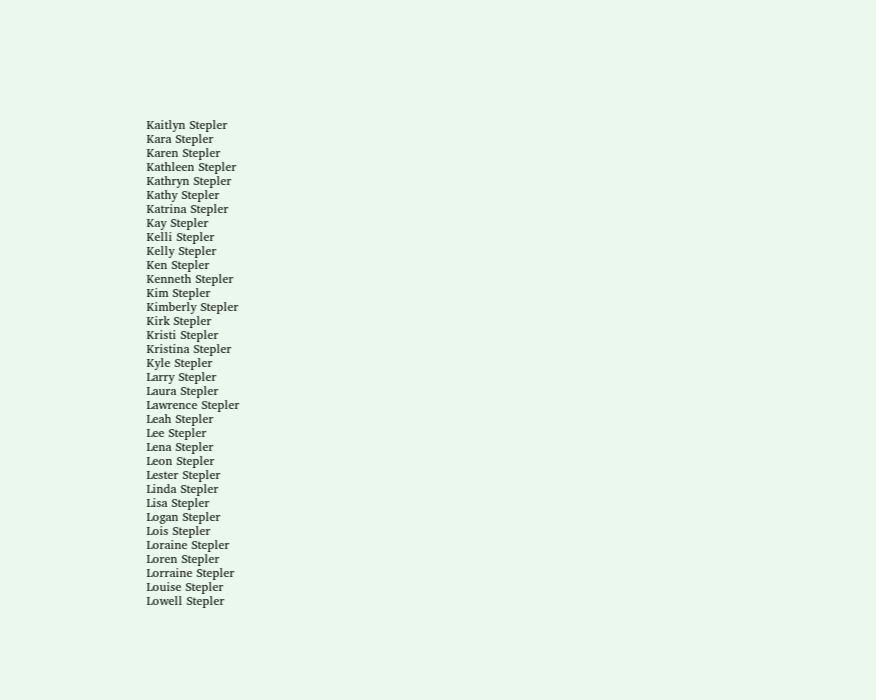Kaitlyn Stepler
Kara Stepler
Karen Stepler
Kathleen Stepler
Kathryn Stepler
Kathy Stepler
Katrina Stepler
Kay Stepler
Kelli Stepler
Kelly Stepler
Ken Stepler
Kenneth Stepler
Kim Stepler
Kimberly Stepler
Kirk Stepler
Kristi Stepler
Kristina Stepler
Kyle Stepler
Larry Stepler
Laura Stepler
Lawrence Stepler
Leah Stepler
Lee Stepler
Lena Stepler
Leon Stepler
Lester Stepler
Linda Stepler
Lisa Stepler
Logan Stepler
Lois Stepler
Loraine Stepler
Loren Stepler
Lorraine Stepler
Louise Stepler
Lowell Stepler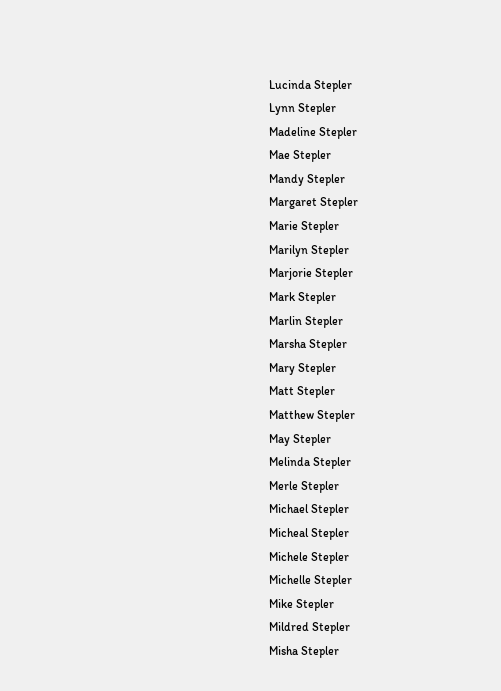Lucinda Stepler
Lynn Stepler
Madeline Stepler
Mae Stepler
Mandy Stepler
Margaret Stepler
Marie Stepler
Marilyn Stepler
Marjorie Stepler
Mark Stepler
Marlin Stepler
Marsha Stepler
Mary Stepler
Matt Stepler
Matthew Stepler
May Stepler
Melinda Stepler
Merle Stepler
Michael Stepler
Micheal Stepler
Michele Stepler
Michelle Stepler
Mike Stepler
Mildred Stepler
Misha Stepler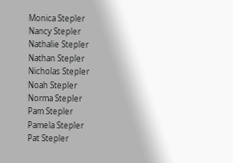Monica Stepler
Nancy Stepler
Nathalie Stepler
Nathan Stepler
Nicholas Stepler
Noah Stepler
Norma Stepler
Pam Stepler
Pamela Stepler
Pat Stepler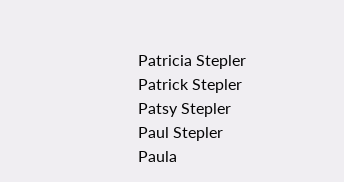Patricia Stepler
Patrick Stepler
Patsy Stepler
Paul Stepler
Paula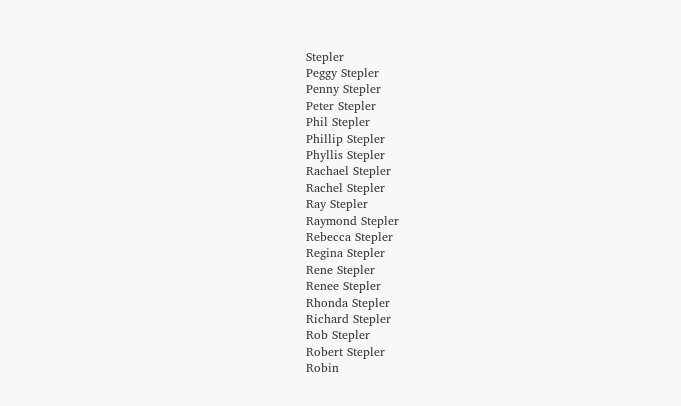Stepler
Peggy Stepler
Penny Stepler
Peter Stepler
Phil Stepler
Phillip Stepler
Phyllis Stepler
Rachael Stepler
Rachel Stepler
Ray Stepler
Raymond Stepler
Rebecca Stepler
Regina Stepler
Rene Stepler
Renee Stepler
Rhonda Stepler
Richard Stepler
Rob Stepler
Robert Stepler
Robin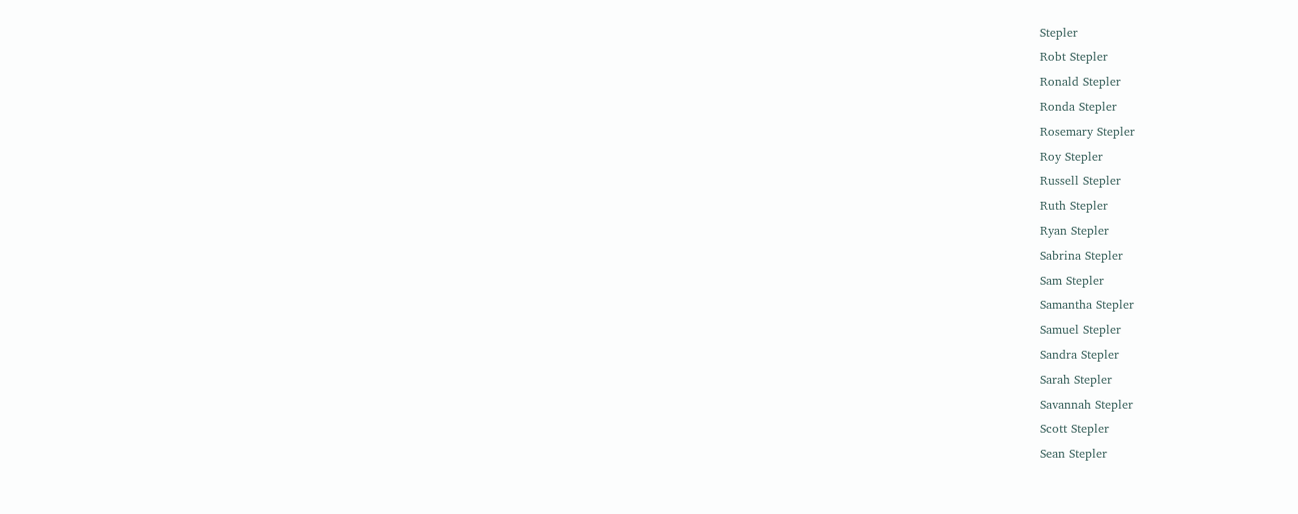Stepler
Robt Stepler
Ronald Stepler
Ronda Stepler
Rosemary Stepler
Roy Stepler
Russell Stepler
Ruth Stepler
Ryan Stepler
Sabrina Stepler
Sam Stepler
Samantha Stepler
Samuel Stepler
Sandra Stepler
Sarah Stepler
Savannah Stepler
Scott Stepler
Sean Stepler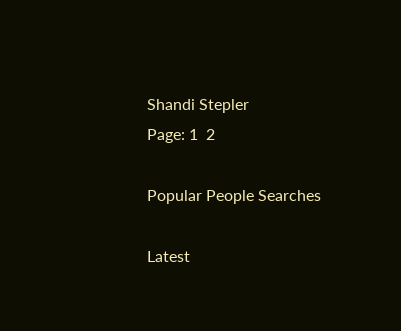Shandi Stepler
Page: 1  2

Popular People Searches

Latest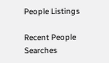People Listings

Recent People Searches